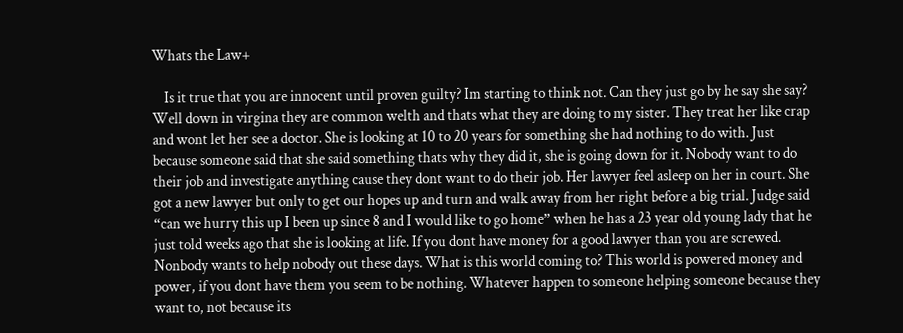Whats the Law+

    Is it true that you are innocent until proven guilty? Im starting to think not. Can they just go by he say she say? Well down in virgina they are common welth and thats what they are doing to my sister. They treat her like crap and wont let her see a doctor. She is looking at 10 to 20 years for something she had nothing to do with. Just because someone said that she said something thats why they did it, she is going down for it. Nobody want to do their job and investigate anything cause they dont want to do their job. Her lawyer feel asleep on her in court. She got a new lawyer but only to get our hopes up and turn and walk away from her right before a big trial. Judge said “can we hurry this up I been up since 8 and I would like to go home” when he has a 23 year old young lady that he just told weeks ago that she is looking at life. If you dont have money for a good lawyer than you are screwed. Nonbody wants to help nobody out these days. What is this world coming to? This world is powered money and power, if you dont have them you seem to be nothing. Whatever happen to someone helping someone because they want to, not because its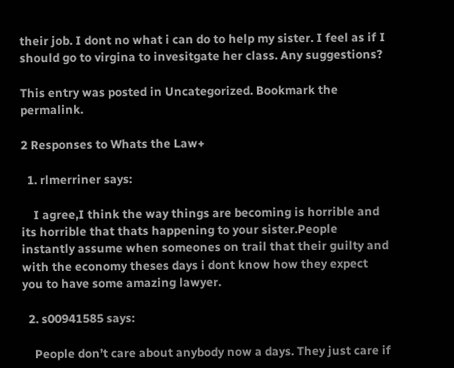their job. I dont no what i can do to help my sister. I feel as if I should go to virgina to invesitgate her class. Any suggestions?

This entry was posted in Uncategorized. Bookmark the permalink.

2 Responses to Whats the Law+

  1. rlmerriner says:

    I agree,I think the way things are becoming is horrible and its horrible that thats happening to your sister.People instantly assume when someones on trail that their guilty and with the economy theses days i dont know how they expect you to have some amazing lawyer.

  2. s00941585 says:

    People don’t care about anybody now a days. They just care if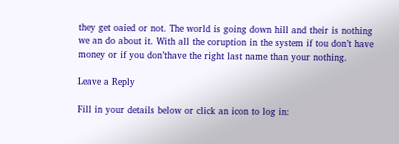they get oaied or not. The world is going down hill and their is nothing we an do about it. With all the coruption in the system if tou don’t have money or if you don’thave the right last name than your nothing.

Leave a Reply

Fill in your details below or click an icon to log in: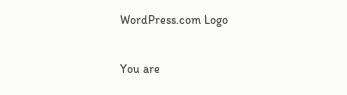WordPress.com Logo

You are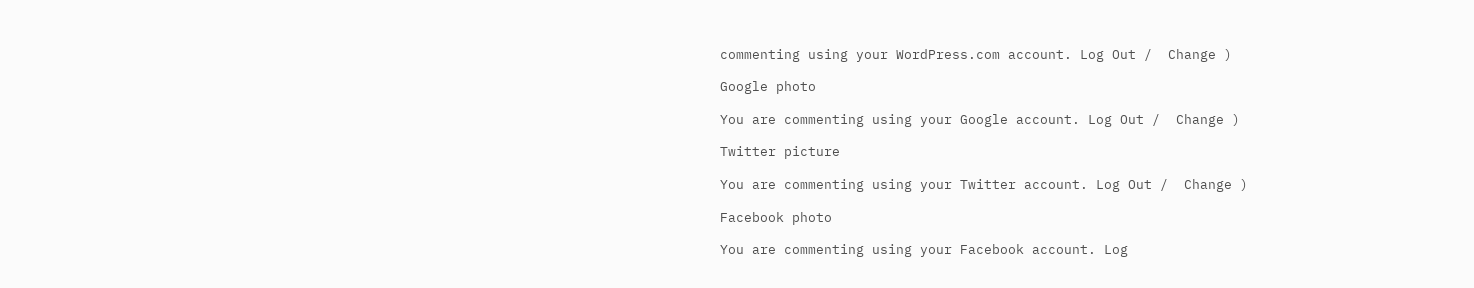commenting using your WordPress.com account. Log Out /  Change )

Google photo

You are commenting using your Google account. Log Out /  Change )

Twitter picture

You are commenting using your Twitter account. Log Out /  Change )

Facebook photo

You are commenting using your Facebook account. Log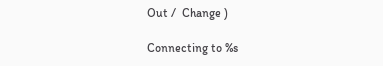Out /  Change )

Connecting to %s